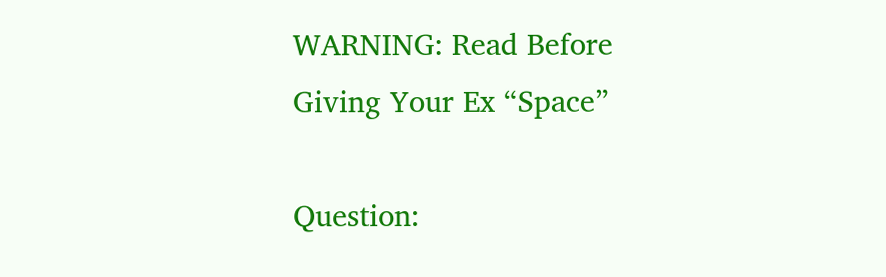WARNING: Read Before Giving Your Ex “Space”

Question: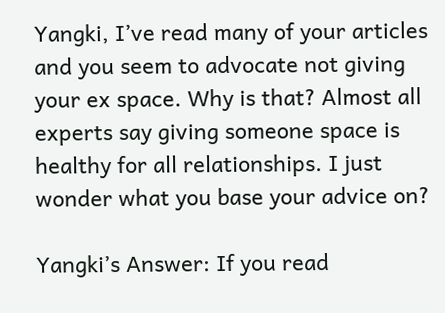Yangki, I’ve read many of your articles and you seem to advocate not giving your ex space. Why is that? Almost all experts say giving someone space is healthy for all relationships. I just wonder what you base your advice on?

Yangki’s Answer: If you read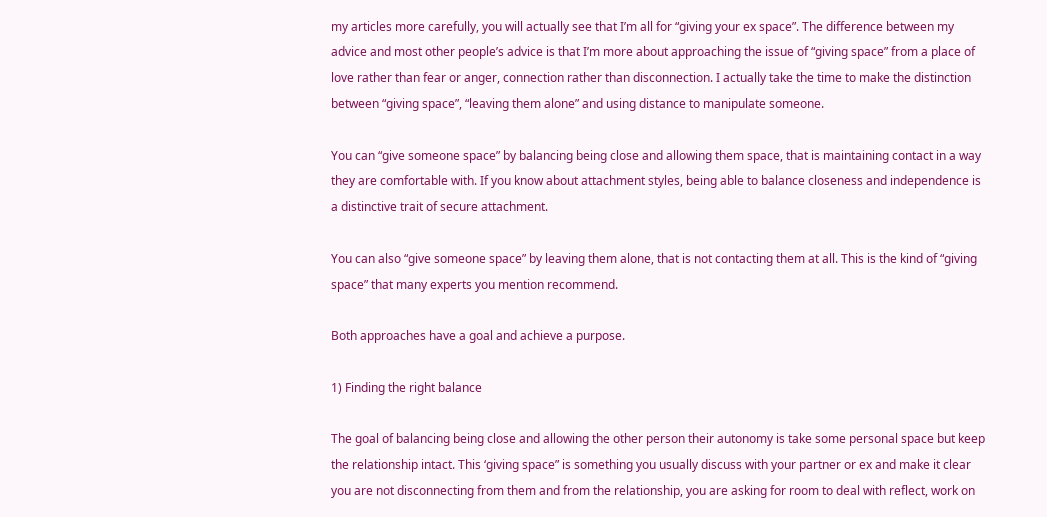my articles more carefully, you will actually see that I’m all for “giving your ex space”. The difference between my advice and most other people’s advice is that I’m more about approaching the issue of “giving space” from a place of love rather than fear or anger, connection rather than disconnection. I actually take the time to make the distinction between “giving space”, “leaving them alone” and using distance to manipulate someone.

You can “give someone space” by balancing being close and allowing them space, that is maintaining contact in a way they are comfortable with. If you know about attachment styles, being able to balance closeness and independence is a distinctive trait of secure attachment.

You can also “give someone space” by leaving them alone, that is not contacting them at all. This is the kind of “giving space” that many experts you mention recommend.

Both approaches have a goal and achieve a purpose.

1) Finding the right balance

The goal of balancing being close and allowing the other person their autonomy is take some personal space but keep the relationship intact. This ‘giving space” is something you usually discuss with your partner or ex and make it clear you are not disconnecting from them and from the relationship, you are asking for room to deal with reflect, work on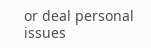or deal personal issues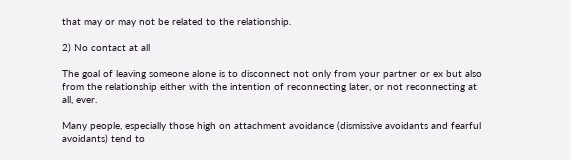that may or may not be related to the relationship.

2) No contact at all

The goal of leaving someone alone is to disconnect not only from your partner or ex but also from the relationship either with the intention of reconnecting later, or not reconnecting at all, ever.

Many people, especially those high on attachment avoidance (dismissive avoidants and fearful avoidants) tend to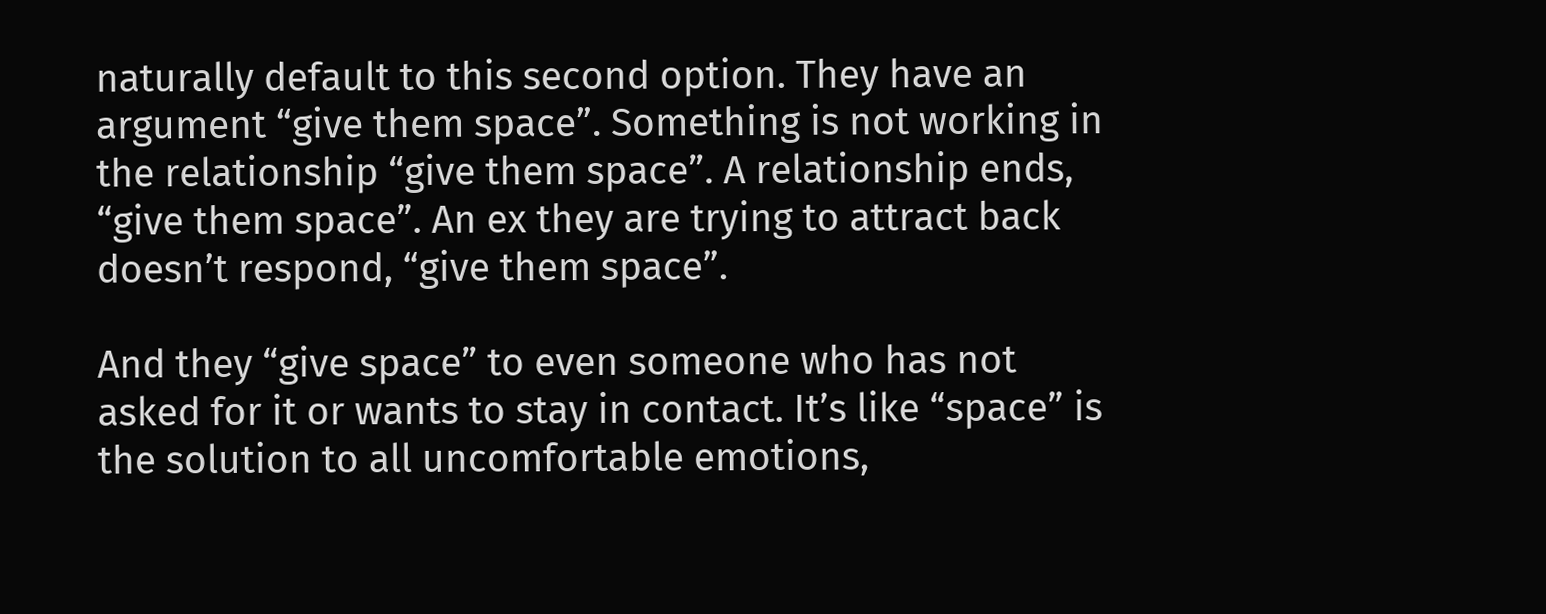naturally default to this second option. They have an argument “give them space”. Something is not working in the relationship “give them space”. A relationship ends, “give them space”. An ex they are trying to attract back doesn’t respond, “give them space”.

And they “give space” to even someone who has not asked for it or wants to stay in contact. It’s like “space” is the solution to all uncomfortable emotions,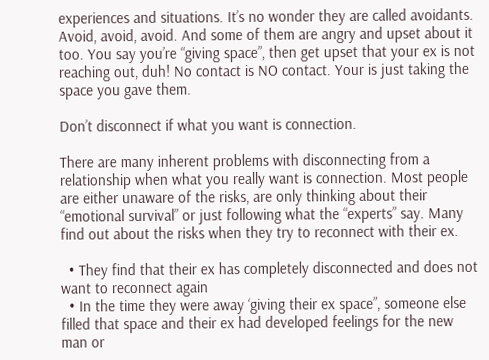experiences and situations. It’s no wonder they are called avoidants. Avoid, avoid, avoid. And some of them are angry and upset about it too. You say you’re “giving space”, then get upset that your ex is not reaching out, duh! No contact is NO contact. Your is just taking the space you gave them.

Don’t disconnect if what you want is connection.

There are many inherent problems with disconnecting from a relationship when what you really want is connection. Most people are either unaware of the risks, are only thinking about their “emotional survival” or just following what the “experts” say. Many find out about the risks when they try to reconnect with their ex.

  • They find that their ex has completely disconnected and does not want to reconnect again
  • In the time they were away ‘giving their ex space”, someone else filled that space and their ex had developed feelings for the new man or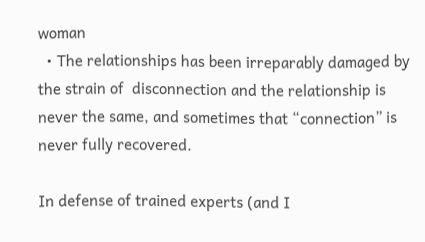woman
  • The relationships has been irreparably damaged by the strain of  disconnection and the relationship is never the same, and sometimes that “connection” is never fully recovered.

In defense of trained experts (and I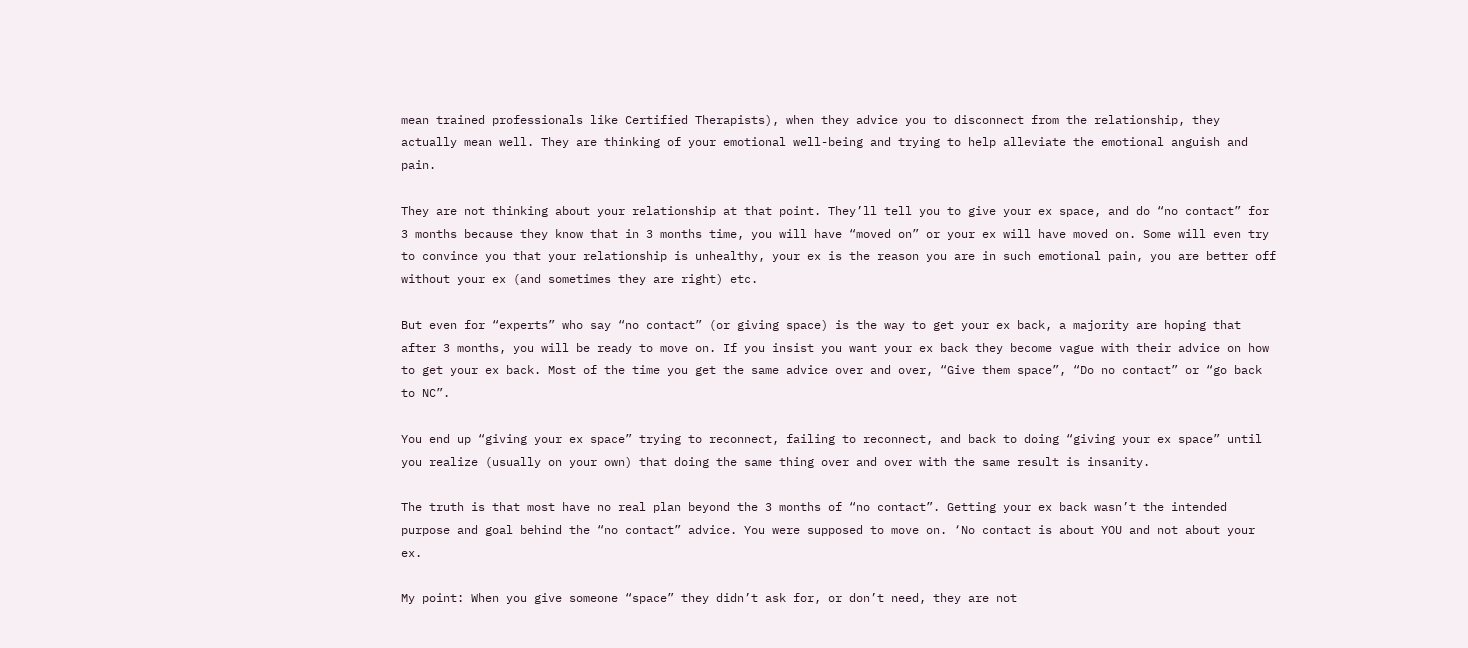mean trained professionals like Certified Therapists), when they advice you to disconnect from the relationship, they actually mean well. They are thinking of your emotional well-being and trying to help alleviate the emotional anguish and pain.

They are not thinking about your relationship at that point. They’ll tell you to give your ex space, and do “no contact” for 3 months because they know that in 3 months time, you will have “moved on” or your ex will have moved on. Some will even try to convince you that your relationship is unhealthy, your ex is the reason you are in such emotional pain, you are better off without your ex (and sometimes they are right) etc.

But even for “experts” who say “no contact” (or giving space) is the way to get your ex back, a majority are hoping that after 3 months, you will be ready to move on. If you insist you want your ex back they become vague with their advice on how to get your ex back. Most of the time you get the same advice over and over, “Give them space”, “Do no contact” or “go back to NC”.

You end up “giving your ex space” trying to reconnect, failing to reconnect, and back to doing “giving your ex space” until you realize (usually on your own) that doing the same thing over and over with the same result is insanity.

The truth is that most have no real plan beyond the 3 months of “no contact”. Getting your ex back wasn’t the intended purpose and goal behind the “no contact” advice. You were supposed to move on. ‘No contact is about YOU and not about your ex.

My point: When you give someone “space” they didn’t ask for, or don’t need, they are not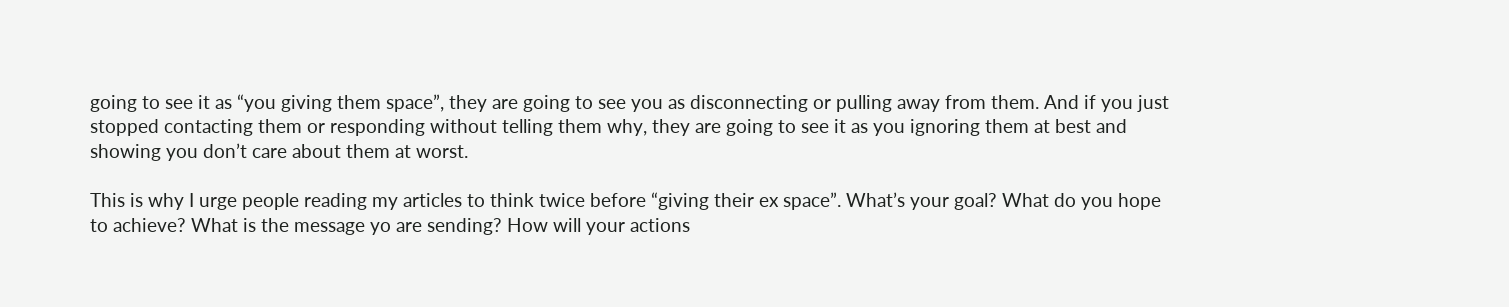going to see it as “you giving them space”, they are going to see you as disconnecting or pulling away from them. And if you just stopped contacting them or responding without telling them why, they are going to see it as you ignoring them at best and showing you don’t care about them at worst.

This is why I urge people reading my articles to think twice before “giving their ex space”. What’s your goal? What do you hope to achieve? What is the message yo are sending? How will your actions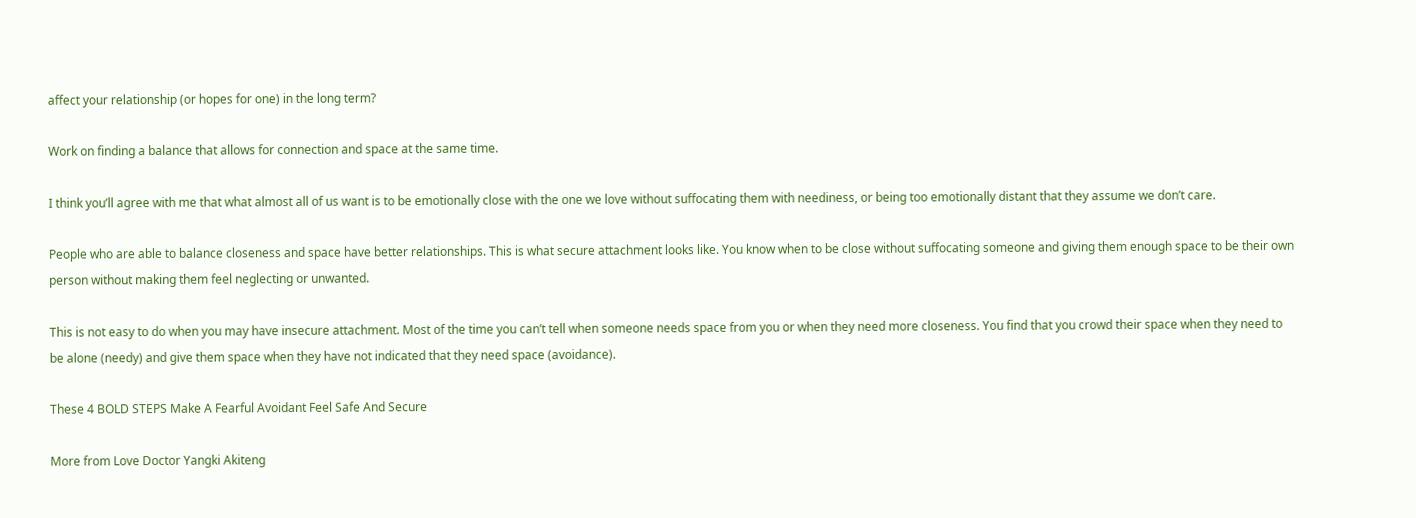affect your relationship (or hopes for one) in the long term?

Work on finding a balance that allows for connection and space at the same time.

I think you’ll agree with me that what almost all of us want is to be emotionally close with the one we love without suffocating them with neediness, or being too emotionally distant that they assume we don’t care.

People who are able to balance closeness and space have better relationships. This is what secure attachment looks like. You know when to be close without suffocating someone and giving them enough space to be their own person without making them feel neglecting or unwanted.

This is not easy to do when you may have insecure attachment. Most of the time you can’t tell when someone needs space from you or when they need more closeness. You find that you crowd their space when they need to be alone (needy) and give them space when they have not indicated that they need space (avoidance).

These 4 BOLD STEPS Make A Fearful Avoidant Feel Safe And Secure

More from Love Doctor Yangki Akiteng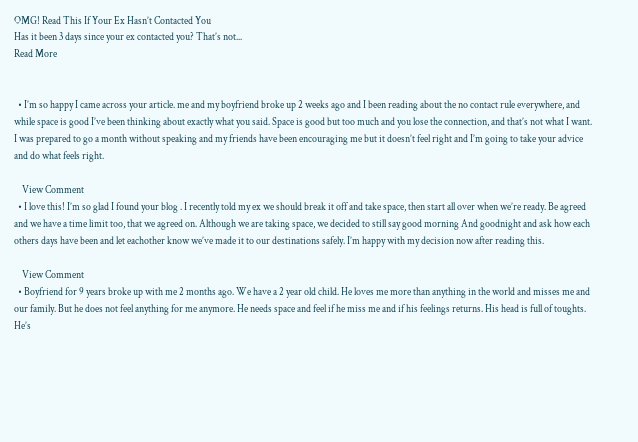OMG! Read This If Your Ex Hasn’t Contacted You
Has it been 3 days since your ex contacted you? That’s not...
Read More


  • I’m so happy I came across your article. me and my boyfriend broke up 2 weeks ago and I been reading about the no contact rule everywhere, and while space is good I’ve been thinking about exactly what you said. Space is good but too much and you lose the connection, and that’s not what I want. I was prepared to go a month without speaking and my friends have been encouraging me but it doesn’t feel right and I’m going to take your advice and do what feels right.

    View Comment
  • I love this! I’m so glad I found your blog . I recently told my ex we should break it off and take space, then start all over when we’re ready. Be agreed and we have a time limit too, that we agreed on. Although we are taking space, we decided to still say good morning And goodnight and ask how each others days have been and let eachother know we’ve made it to our destinations safely. I’m happy with my decision now after reading this.

    View Comment
  • Boyfriend for 9 years broke up with me 2 months ago. We have a 2 year old child. He loves me more than anything in the world and misses me and our family. But he does not feel anything for me anymore. He needs space and feel if he miss me and if his feelings returns. His head is full of toughts. He’s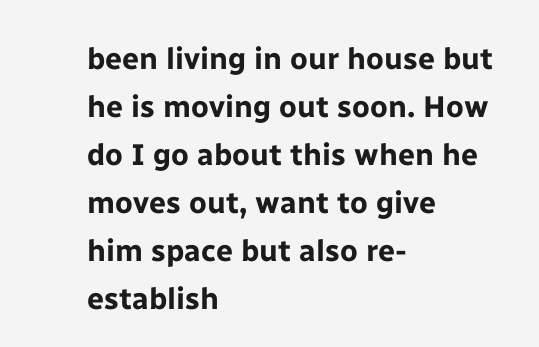been living in our house but he is moving out soon. How do I go about this when he moves out, want to give him space but also re-establish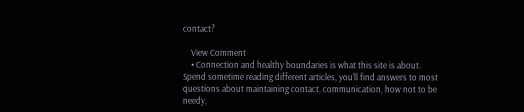contact?

    View Comment
    • Connection and healthy boundaries is what this site is about. Spend sometime reading different articles, you’ll find answers to most questions about maintaining contact, communication, how not to be needy,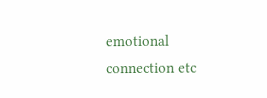emotional connection etc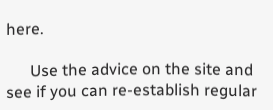here.

      Use the advice on the site and see if you can re-establish regular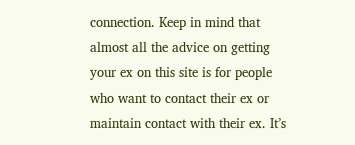connection. Keep in mind that almost all the advice on getting your ex on this site is for people who want to contact their ex or maintain contact with their ex. It’s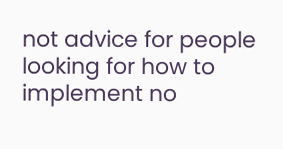not advice for people looking for how to implement no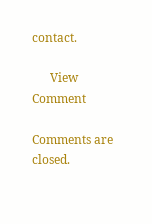contact.

      View Comment

Comments are closed.